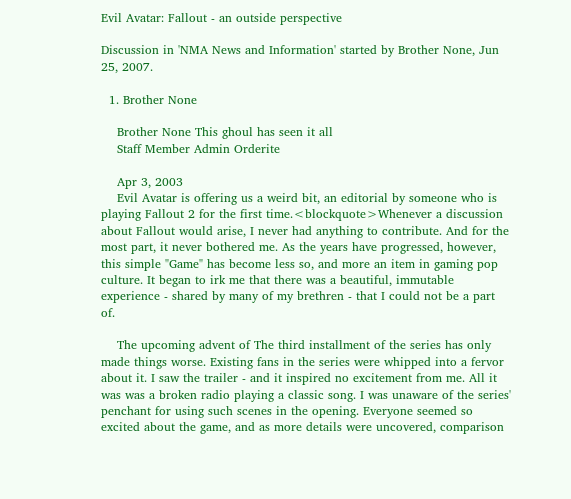Evil Avatar: Fallout - an outside perspective

Discussion in 'NMA News and Information' started by Brother None, Jun 25, 2007.

  1. Brother None

    Brother None This ghoul has seen it all
    Staff Member Admin Orderite

    Apr 3, 2003
    Evil Avatar is offering us a weird bit, an editorial by someone who is playing Fallout 2 for the first time.<blockquote>Whenever a discussion about Fallout would arise, I never had anything to contribute. And for the most part, it never bothered me. As the years have progressed, however, this simple "Game" has become less so, and more an item in gaming pop culture. It began to irk me that there was a beautiful, immutable experience - shared by many of my brethren - that I could not be a part of.

    The upcoming advent of The third installment of the series has only made things worse. Existing fans in the series were whipped into a fervor about it. I saw the trailer - and it inspired no excitement from me. All it was was a broken radio playing a classic song. I was unaware of the series' penchant for using such scenes in the opening. Everyone seemed so excited about the game, and as more details were uncovered, comparison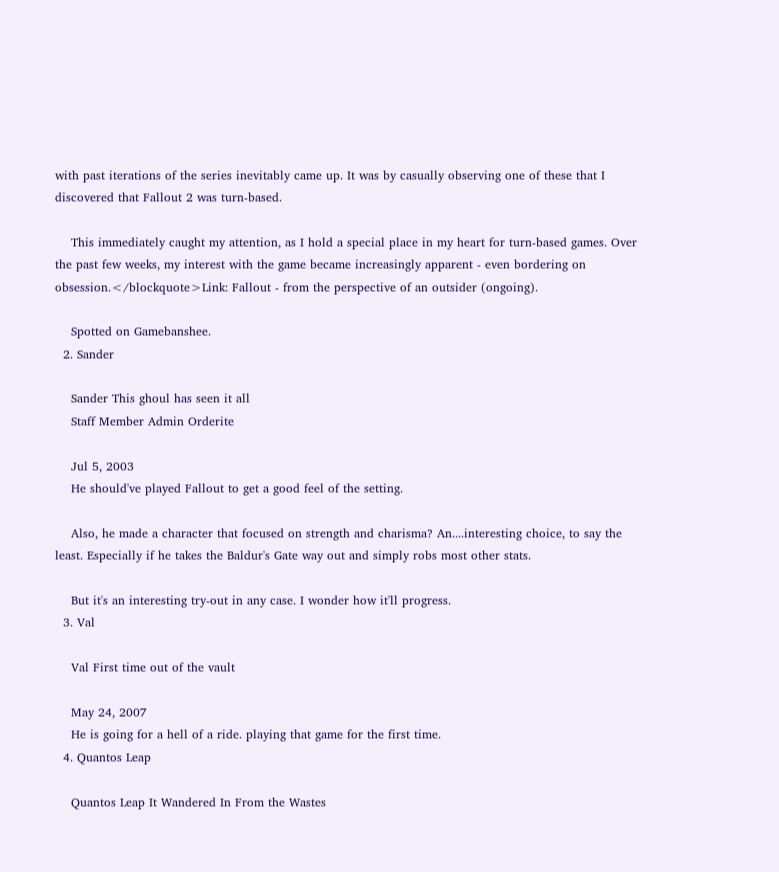with past iterations of the series inevitably came up. It was by casually observing one of these that I discovered that Fallout 2 was turn-based.

    This immediately caught my attention, as I hold a special place in my heart for turn-based games. Over the past few weeks, my interest with the game became increasingly apparent - even bordering on obsession.</blockquote>Link: Fallout - from the perspective of an outsider (ongoing).

    Spotted on Gamebanshee.
  2. Sander

    Sander This ghoul has seen it all
    Staff Member Admin Orderite

    Jul 5, 2003
    He should've played Fallout to get a good feel of the setting.

    Also, he made a character that focused on strength and charisma? An....interesting choice, to say the least. Especially if he takes the Baldur's Gate way out and simply robs most other stats.

    But it's an interesting try-out in any case. I wonder how it'll progress.
  3. Val

    Val First time out of the vault

    May 24, 2007
    He is going for a hell of a ride. playing that game for the first time.
  4. Quantos Leap

    Quantos Leap It Wandered In From the Wastes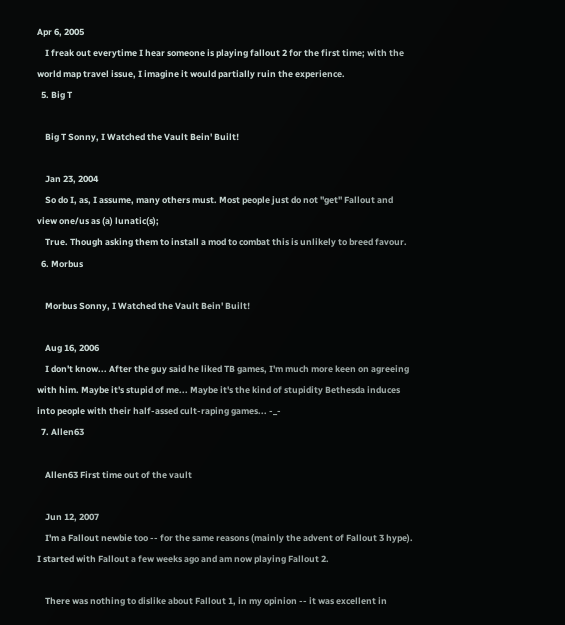Apr 6, 2005
    I freak out everytime I hear someone is playing fallout 2 for the first time; with the world map travel issue, I imagine it would partially ruin the experience.
  5. Big T

    Big T Sonny, I Watched the Vault Bein' Built!

    Jan 23, 2004
    So do I, as, I assume, many others must. Most people just do not "get" Fallout and view one/us as (a) lunatic(s);
    True. Though asking them to install a mod to combat this is unlikely to breed favour.
  6. Morbus

    Morbus Sonny, I Watched the Vault Bein' Built!

    Aug 16, 2006
    I don't know... After the guy said he liked TB games, I'm much more keen on agreeing with him. Maybe it's stupid of me... Maybe it's the kind of stupidity Bethesda induces into people with their half-assed cult-raping games... -_-
  7. Allen63

    Allen63 First time out of the vault

    Jun 12, 2007
    I'm a Fallout newbie too -- for the same reasons (mainly the advent of Fallout 3 hype). I started with Fallout a few weeks ago and am now playing Fallout 2.

    There was nothing to dislike about Fallout 1, in my opinion -- it was excellent in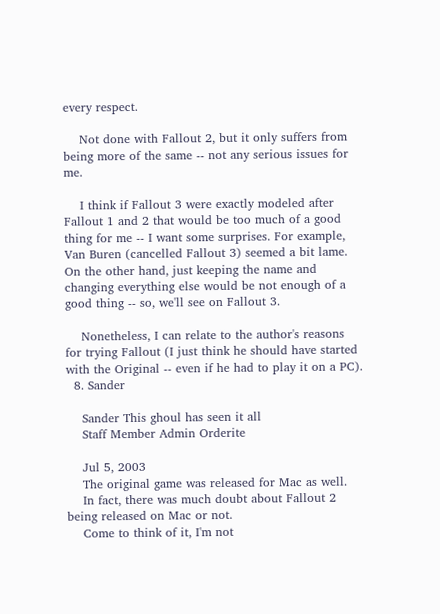every respect.

    Not done with Fallout 2, but it only suffers from being more of the same -- not any serious issues for me.

    I think if Fallout 3 were exactly modeled after Fallout 1 and 2 that would be too much of a good thing for me -- I want some surprises. For example, Van Buren (cancelled Fallout 3) seemed a bit lame. On the other hand, just keeping the name and changing everything else would be not enough of a good thing -- so, we'll see on Fallout 3.

    Nonetheless, I can relate to the author's reasons for trying Fallout (I just think he should have started with the Original -- even if he had to play it on a PC).
  8. Sander

    Sander This ghoul has seen it all
    Staff Member Admin Orderite

    Jul 5, 2003
    The original game was released for Mac as well.
    In fact, there was much doubt about Fallout 2 being released on Mac or not.
    Come to think of it, I'm not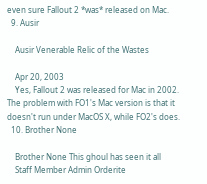even sure Fallout 2 *was* released on Mac.
  9. Ausir

    Ausir Venerable Relic of the Wastes

    Apr 20, 2003
    Yes, Fallout 2 was released for Mac in 2002. The problem with FO1's Mac version is that it doesn't run under MacOS X, while FO2's does.
  10. Brother None

    Brother None This ghoul has seen it all
    Staff Member Admin Orderite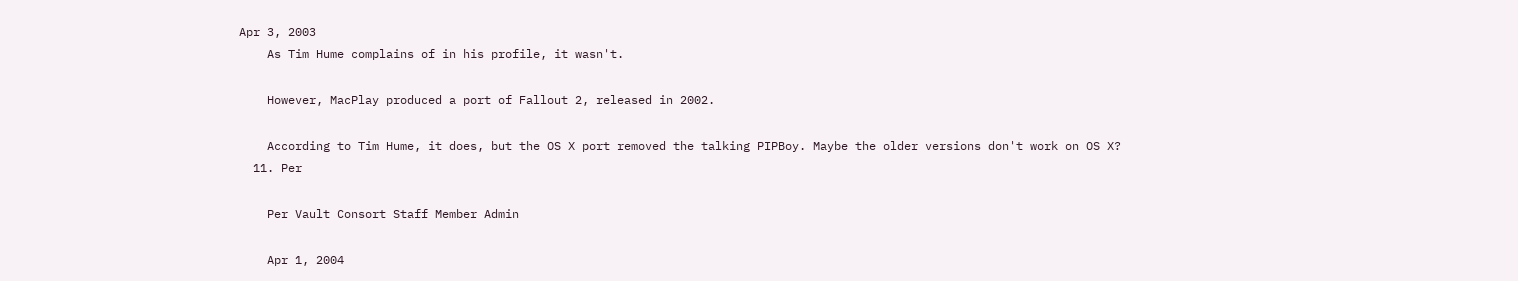Apr 3, 2003
    As Tim Hume complains of in his profile, it wasn't.

    However, MacPlay produced a port of Fallout 2, released in 2002.

    According to Tim Hume, it does, but the OS X port removed the talking PIPBoy. Maybe the older versions don't work on OS X?
  11. Per

    Per Vault Consort Staff Member Admin

    Apr 1, 2004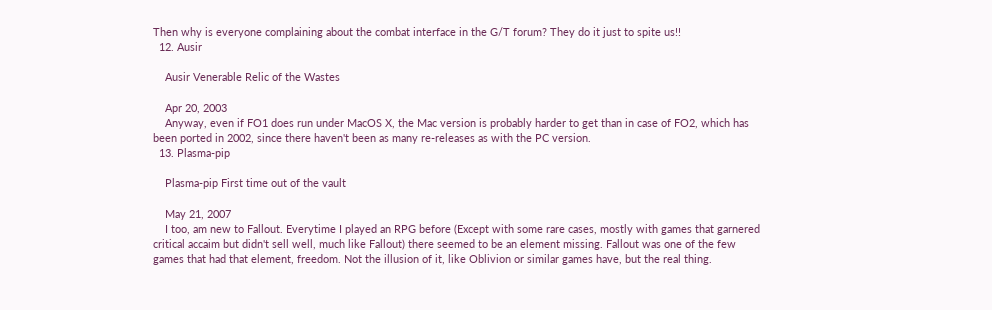Then why is everyone complaining about the combat interface in the G/T forum? They do it just to spite us!!
  12. Ausir

    Ausir Venerable Relic of the Wastes

    Apr 20, 2003
    Anyway, even if FO1 does run under MacOS X, the Mac version is probably harder to get than in case of FO2, which has been ported in 2002, since there haven't been as many re-releases as with the PC version.
  13. Plasma-pip

    Plasma-pip First time out of the vault

    May 21, 2007
    I too, am new to Fallout. Everytime I played an RPG before (Except with some rare cases, mostly with games that garnered critical accaim but didn't sell well, much like Fallout) there seemed to be an element missing. Fallout was one of the few games that had that element, freedom. Not the illusion of it, like Oblivion or similar games have, but the real thing.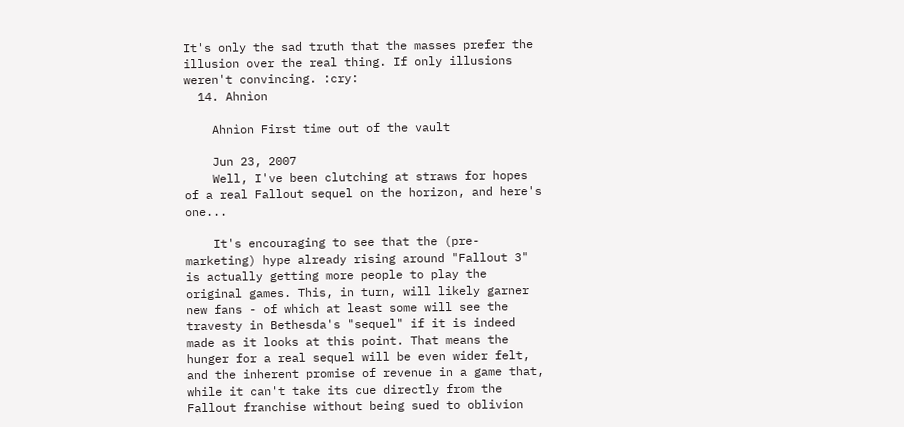It's only the sad truth that the masses prefer the illusion over the real thing. If only illusions weren't convincing. :cry:
  14. Ahnìon

    Ahnìon First time out of the vault

    Jun 23, 2007
    Well, I've been clutching at straws for hopes of a real Fallout sequel on the horizon, and here's one...

    It's encouraging to see that the (pre-marketing) hype already rising around "Fallout 3" is actually getting more people to play the original games. This, in turn, will likely garner new fans - of which at least some will see the travesty in Bethesda's "sequel" if it is indeed made as it looks at this point. That means the hunger for a real sequel will be even wider felt, and the inherent promise of revenue in a game that, while it can't take its cue directly from the Fallout franchise without being sued to oblivion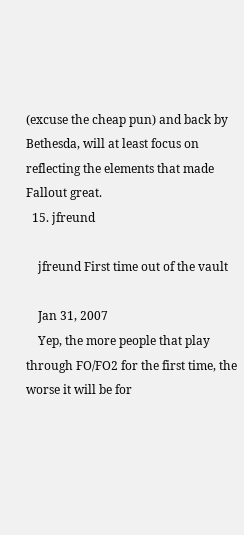(excuse the cheap pun) and back by Bethesda, will at least focus on reflecting the elements that made Fallout great.
  15. jfreund

    jfreund First time out of the vault

    Jan 31, 2007
    Yep, the more people that play through FO/FO2 for the first time, the worse it will be for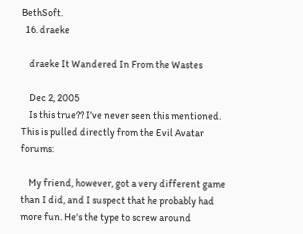BethSoft.
  16. draeke

    draeke It Wandered In From the Wastes

    Dec 2, 2005
    Is this true?? I've never seen this mentioned. This is pulled directly from the Evil Avatar forums:

    My friend, however, got a very different game than I did, and I suspect that he probably had more fun. He's the type to screw around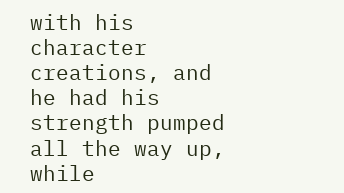with his character creations, and he had his strength pumped all the way up, while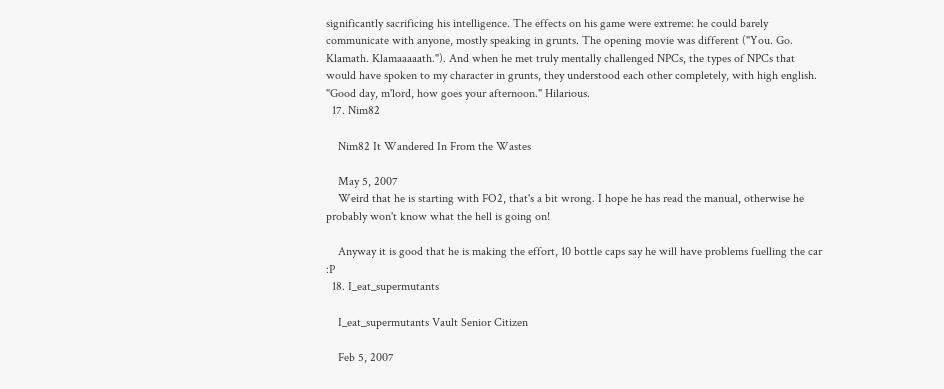significantly sacrificing his intelligence. The effects on his game were extreme: he could barely communicate with anyone, mostly speaking in grunts. The opening movie was different ("You. Go. Klamath. Klamaaaaath."). And when he met truly mentally challenged NPCs, the types of NPCs that would have spoken to my character in grunts, they understood each other completely, with high english. "Good day, m'lord, how goes your afternoon." Hilarious.
  17. Nim82

    Nim82 It Wandered In From the Wastes

    May 5, 2007
    Weird that he is starting with FO2, that's a bit wrong. I hope he has read the manual, otherwise he probably won't know what the hell is going on!

    Anyway it is good that he is making the effort, 10 bottle caps say he will have problems fuelling the car :P
  18. I_eat_supermutants

    I_eat_supermutants Vault Senior Citizen

    Feb 5, 2007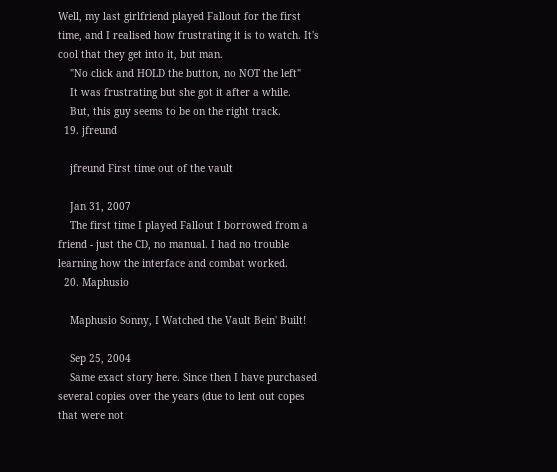Well, my last girlfriend played Fallout for the first time, and I realised how frustrating it is to watch. It's cool that they get into it, but man.
    "No click and HOLD the button, no NOT the left"
    It was frustrating but she got it after a while.
    But, this guy seems to be on the right track.
  19. jfreund

    jfreund First time out of the vault

    Jan 31, 2007
    The first time I played Fallout I borrowed from a friend - just the CD, no manual. I had no trouble learning how the interface and combat worked.
  20. Maphusio

    Maphusio Sonny, I Watched the Vault Bein' Built!

    Sep 25, 2004
    Same exact story here. Since then I have purchased several copies over the years (due to lent out copes that were not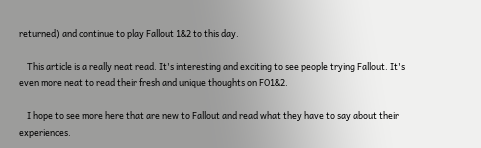returned) and continue to play Fallout 1&2 to this day.

    This article is a really neat read. It's interesting and exciting to see people trying Fallout. It's even more neat to read their fresh and unique thoughts on FO1&2.

    I hope to see more here that are new to Fallout and read what they have to say about their experiences.